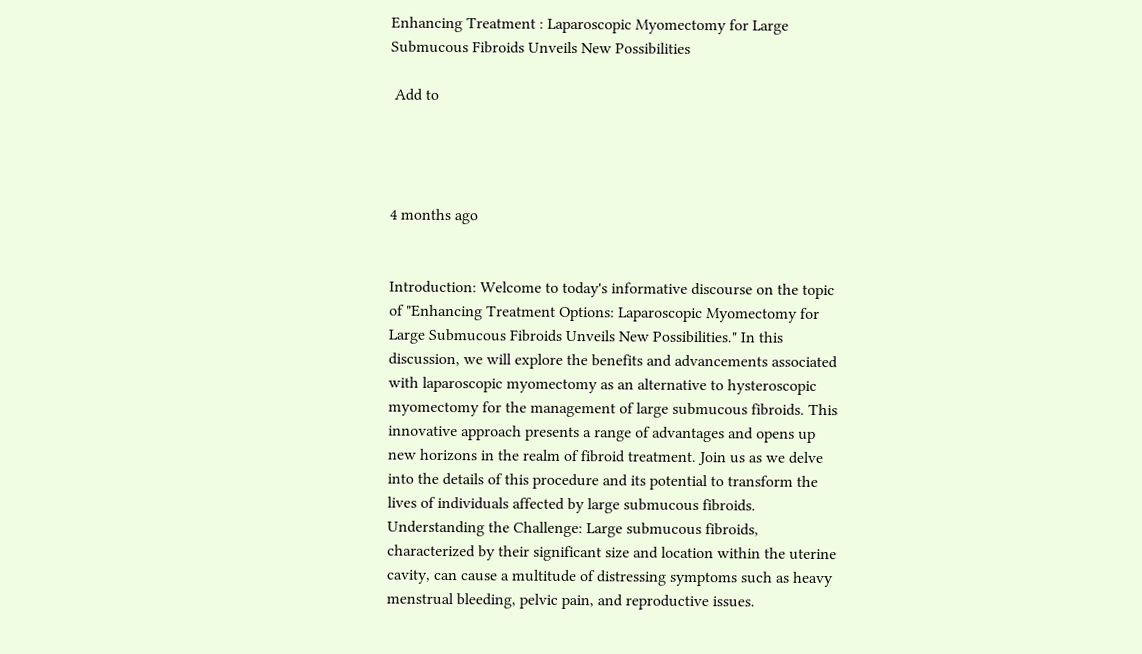Enhancing Treatment : Laparoscopic Myomectomy for Large Submucous Fibroids Unveils New Possibilities

 Add to




4 months ago


Introduction: Welcome to today's informative discourse on the topic of "Enhancing Treatment Options: Laparoscopic Myomectomy for Large Submucous Fibroids Unveils New Possibilities." In this discussion, we will explore the benefits and advancements associated with laparoscopic myomectomy as an alternative to hysteroscopic myomectomy for the management of large submucous fibroids. This innovative approach presents a range of advantages and opens up new horizons in the realm of fibroid treatment. Join us as we delve into the details of this procedure and its potential to transform the lives of individuals affected by large submucous fibroids. Understanding the Challenge: Large submucous fibroids, characterized by their significant size and location within the uterine cavity, can cause a multitude of distressing symptoms such as heavy menstrual bleeding, pelvic pain, and reproductive issues.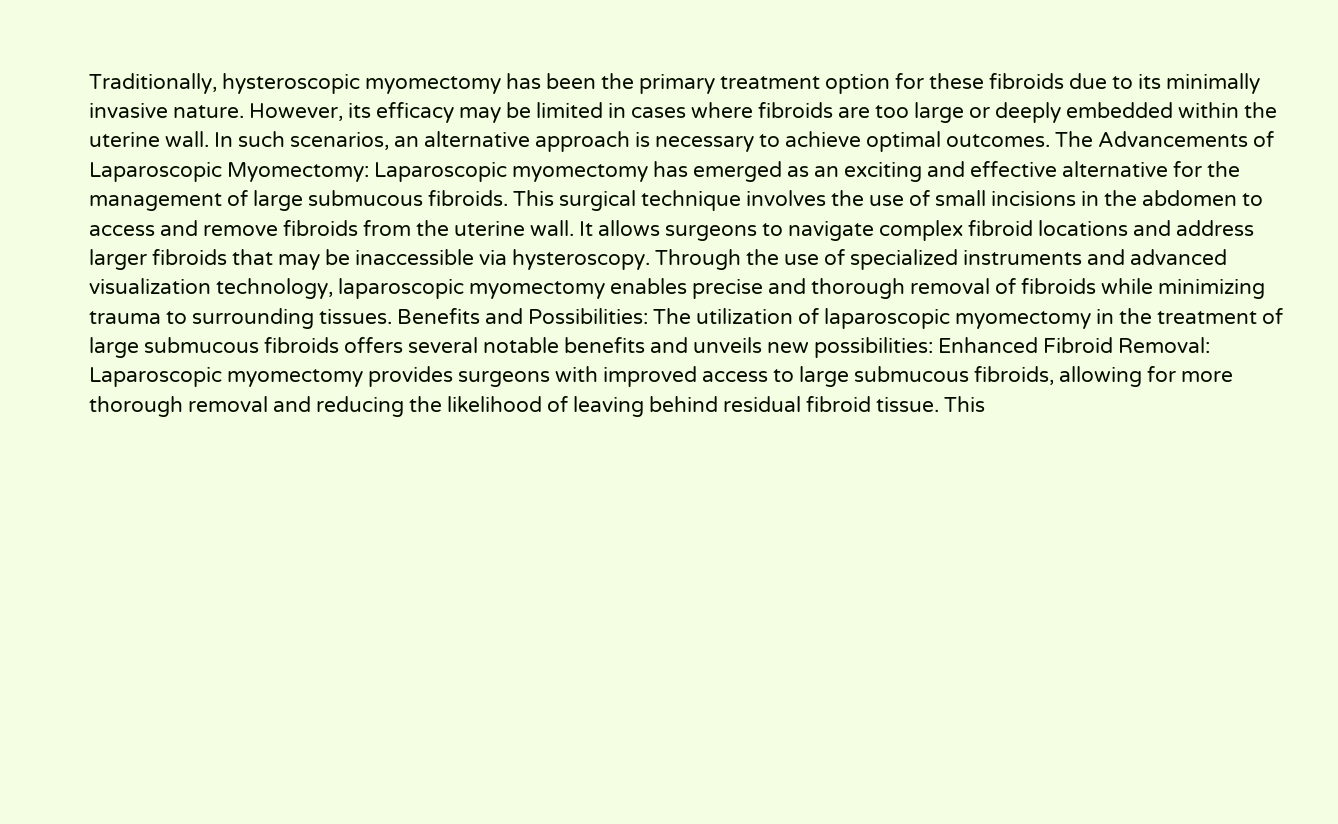Traditionally, hysteroscopic myomectomy has been the primary treatment option for these fibroids due to its minimally invasive nature. However, its efficacy may be limited in cases where fibroids are too large or deeply embedded within the uterine wall. In such scenarios, an alternative approach is necessary to achieve optimal outcomes. The Advancements of Laparoscopic Myomectomy: Laparoscopic myomectomy has emerged as an exciting and effective alternative for the management of large submucous fibroids. This surgical technique involves the use of small incisions in the abdomen to access and remove fibroids from the uterine wall. It allows surgeons to navigate complex fibroid locations and address larger fibroids that may be inaccessible via hysteroscopy. Through the use of specialized instruments and advanced visualization technology, laparoscopic myomectomy enables precise and thorough removal of fibroids while minimizing trauma to surrounding tissues. Benefits and Possibilities: The utilization of laparoscopic myomectomy in the treatment of large submucous fibroids offers several notable benefits and unveils new possibilities: Enhanced Fibroid Removal: Laparoscopic myomectomy provides surgeons with improved access to large submucous fibroids, allowing for more thorough removal and reducing the likelihood of leaving behind residual fibroid tissue. This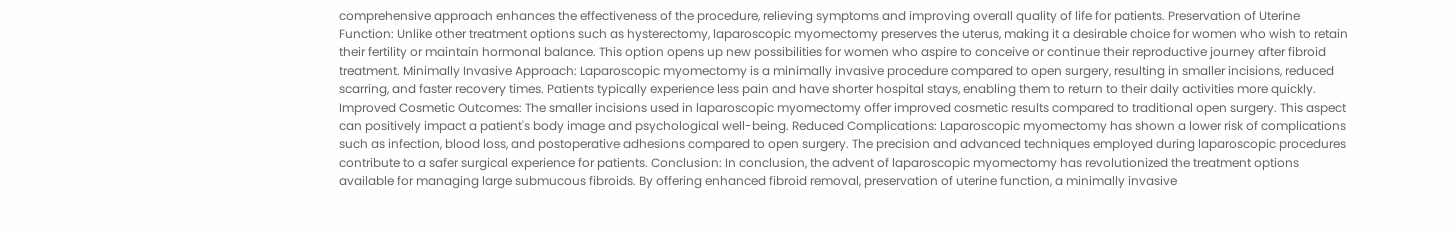comprehensive approach enhances the effectiveness of the procedure, relieving symptoms and improving overall quality of life for patients. Preservation of Uterine Function: Unlike other treatment options such as hysterectomy, laparoscopic myomectomy preserves the uterus, making it a desirable choice for women who wish to retain their fertility or maintain hormonal balance. This option opens up new possibilities for women who aspire to conceive or continue their reproductive journey after fibroid treatment. Minimally Invasive Approach: Laparoscopic myomectomy is a minimally invasive procedure compared to open surgery, resulting in smaller incisions, reduced scarring, and faster recovery times. Patients typically experience less pain and have shorter hospital stays, enabling them to return to their daily activities more quickly. Improved Cosmetic Outcomes: The smaller incisions used in laparoscopic myomectomy offer improved cosmetic results compared to traditional open surgery. This aspect can positively impact a patient's body image and psychological well-being. Reduced Complications: Laparoscopic myomectomy has shown a lower risk of complications such as infection, blood loss, and postoperative adhesions compared to open surgery. The precision and advanced techniques employed during laparoscopic procedures contribute to a safer surgical experience for patients. Conclusion: In conclusion, the advent of laparoscopic myomectomy has revolutionized the treatment options available for managing large submucous fibroids. By offering enhanced fibroid removal, preservation of uterine function, a minimally invasive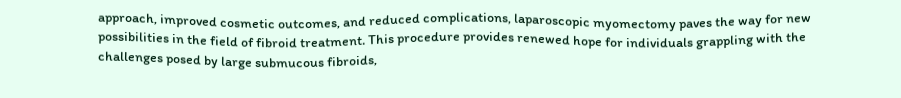approach, improved cosmetic outcomes, and reduced complications, laparoscopic myomectomy paves the way for new possibilities in the field of fibroid treatment. This procedure provides renewed hope for individuals grappling with the challenges posed by large submucous fibroids,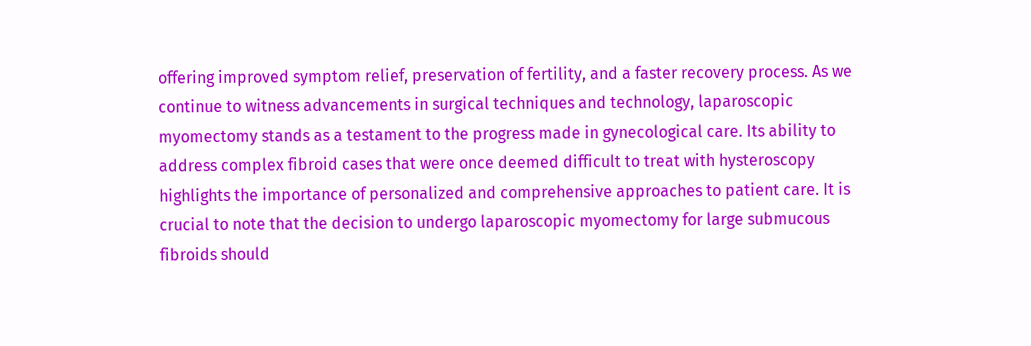offering improved symptom relief, preservation of fertility, and a faster recovery process. As we continue to witness advancements in surgical techniques and technology, laparoscopic myomectomy stands as a testament to the progress made in gynecological care. Its ability to address complex fibroid cases that were once deemed difficult to treat with hysteroscopy highlights the importance of personalized and comprehensive approaches to patient care. It is crucial to note that the decision to undergo laparoscopic myomectomy for large submucous fibroids should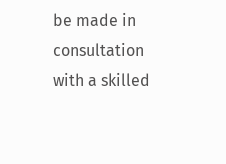be made in consultation with a skilled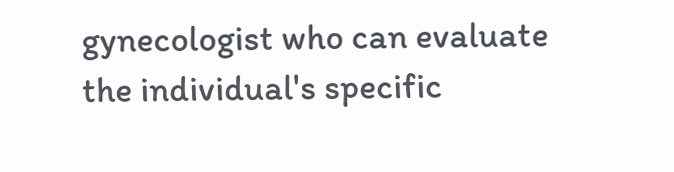gynecologist who can evaluate the individual's specific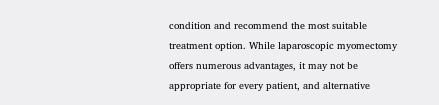condition and recommend the most suitable treatment option. While laparoscopic myomectomy offers numerous advantages, it may not be appropriate for every patient, and alternative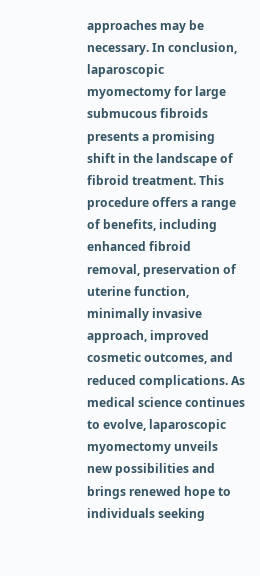approaches may be necessary. In conclusion, laparoscopic myomectomy for large submucous fibroids presents a promising shift in the landscape of fibroid treatment. This procedure offers a range of benefits, including enhanced fibroid removal, preservation of uterine function, minimally invasive approach, improved cosmetic outcomes, and reduced complications. As medical science continues to evolve, laparoscopic myomectomy unveils new possibilities and brings renewed hope to individuals seeking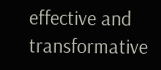effective and transformative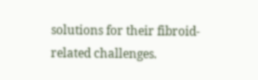solutions for their fibroid-related challenges.